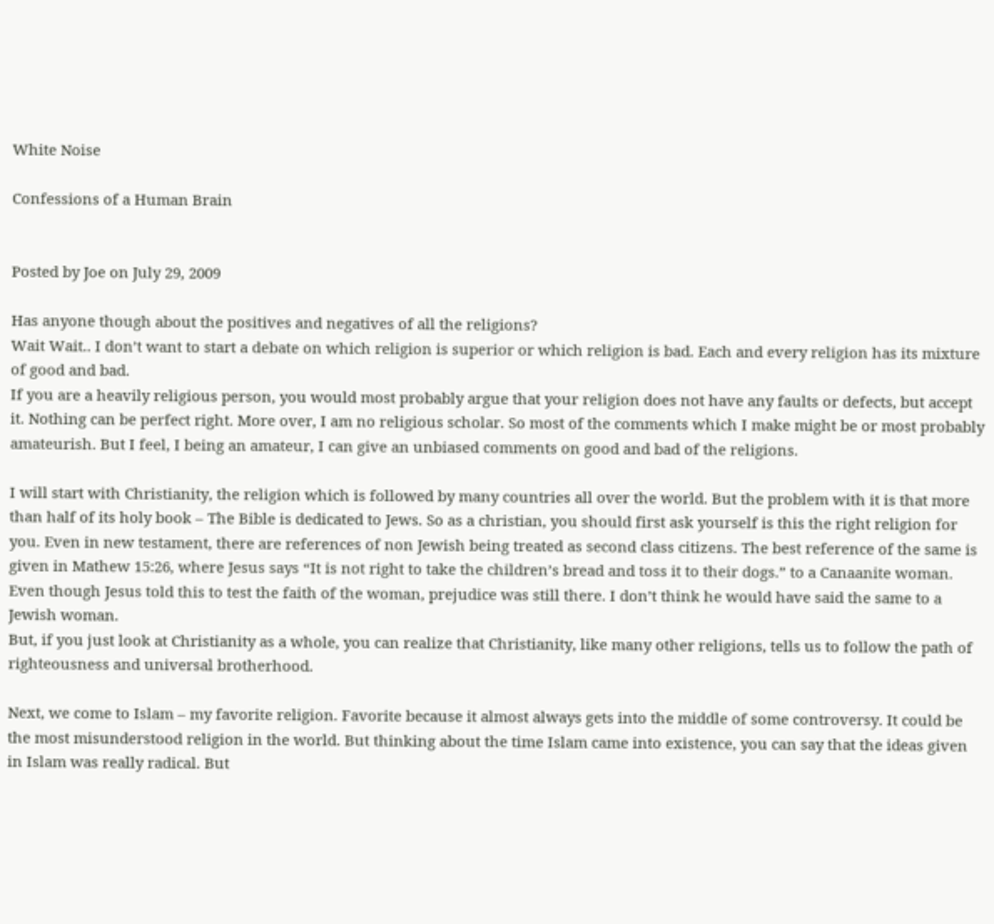White Noise

Confessions of a Human Brain


Posted by Joe on July 29, 2009

Has anyone though about the positives and negatives of all the religions?
Wait Wait.. I don’t want to start a debate on which religion is superior or which religion is bad. Each and every religion has its mixture of good and bad.
If you are a heavily religious person, you would most probably argue that your religion does not have any faults or defects, but accept it. Nothing can be perfect right. More over, I am no religious scholar. So most of the comments which I make might be or most probably amateurish. But I feel, I being an amateur, I can give an unbiased comments on good and bad of the religions.

I will start with Christianity, the religion which is followed by many countries all over the world. But the problem with it is that more than half of its holy book – The Bible is dedicated to Jews. So as a christian, you should first ask yourself is this the right religion for you. Even in new testament, there are references of non Jewish being treated as second class citizens. The best reference of the same is given in Mathew 15:26, where Jesus says “It is not right to take the children’s bread and toss it to their dogs.” to a Canaanite woman. Even though Jesus told this to test the faith of the woman, prejudice was still there. I don’t think he would have said the same to a Jewish woman.
But, if you just look at Christianity as a whole, you can realize that Christianity, like many other religions, tells us to follow the path of righteousness and universal brotherhood.

Next, we come to Islam – my favorite religion. Favorite because it almost always gets into the middle of some controversy. It could be the most misunderstood religion in the world. But thinking about the time Islam came into existence, you can say that the ideas given in Islam was really radical. But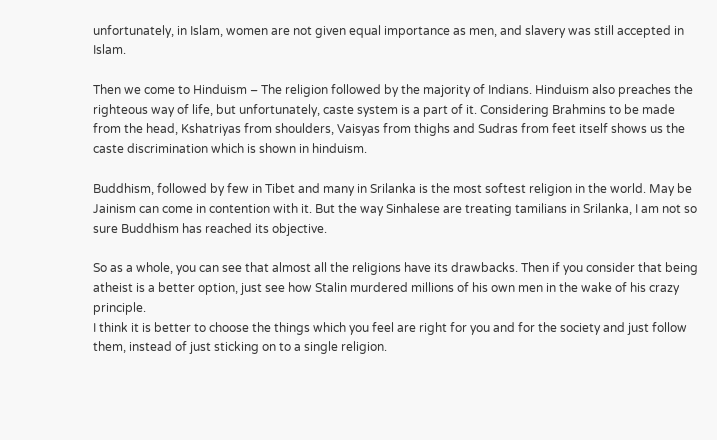unfortunately, in Islam, women are not given equal importance as men, and slavery was still accepted in Islam.

Then we come to Hinduism – The religion followed by the majority of Indians. Hinduism also preaches the righteous way of life, but unfortunately, caste system is a part of it. Considering Brahmins to be made from the head, Kshatriyas from shoulders, Vaisyas from thighs and Sudras from feet itself shows us the caste discrimination which is shown in hinduism.

Buddhism, followed by few in Tibet and many in Srilanka is the most softest religion in the world. May be Jainism can come in contention with it. But the way Sinhalese are treating tamilians in Srilanka, I am not so sure Buddhism has reached its objective.

So as a whole, you can see that almost all the religions have its drawbacks. Then if you consider that being atheist is a better option, just see how Stalin murdered millions of his own men in the wake of his crazy principle.
I think it is better to choose the things which you feel are right for you and for the society and just follow them, instead of just sticking on to a single religion.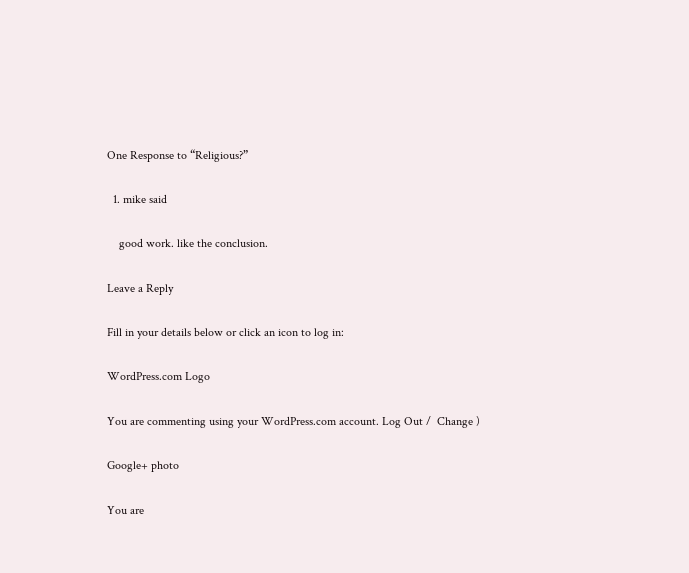One Response to “Religious?”

  1. mike said

    good work. like the conclusion.

Leave a Reply

Fill in your details below or click an icon to log in:

WordPress.com Logo

You are commenting using your WordPress.com account. Log Out /  Change )

Google+ photo

You are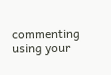commenting using your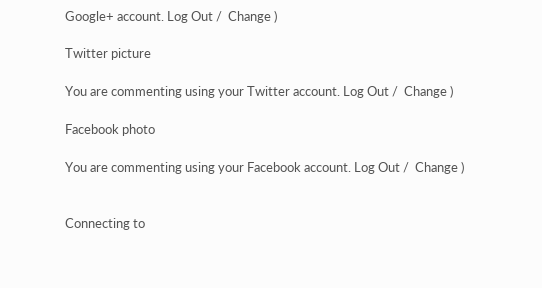Google+ account. Log Out /  Change )

Twitter picture

You are commenting using your Twitter account. Log Out /  Change )

Facebook photo

You are commenting using your Facebook account. Log Out /  Change )


Connecting to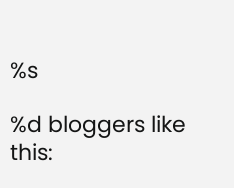%s

%d bloggers like this: